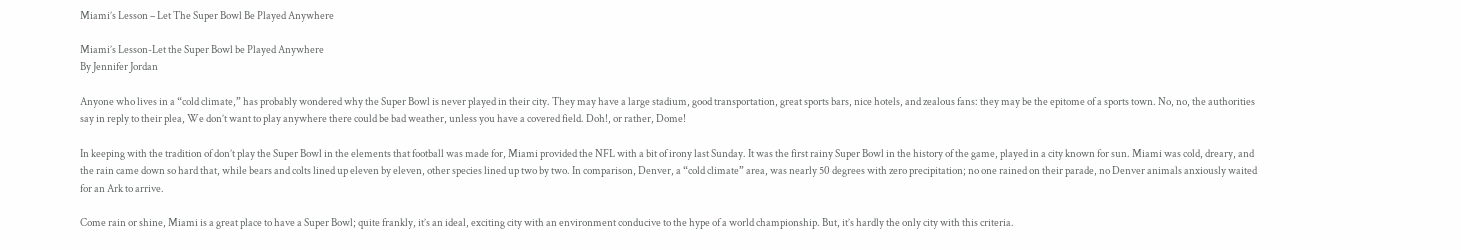Miami’s Lesson – Let The Super Bowl Be Played Anywhere

Miami’s Lesson-Let the Super Bowl be Played Anywhere
By Jennifer Jordan

Anyone who lives in a “cold climate,” has probably wondered why the Super Bowl is never played in their city. They may have a large stadium, good transportation, great sports bars, nice hotels, and zealous fans: they may be the epitome of a sports town. No, no, the authorities say in reply to their plea, We don’t want to play anywhere there could be bad weather, unless you have a covered field. Doh!, or rather, Dome!

In keeping with the tradition of don’t play the Super Bowl in the elements that football was made for, Miami provided the NFL with a bit of irony last Sunday. It was the first rainy Super Bowl in the history of the game, played in a city known for sun. Miami was cold, dreary, and the rain came down so hard that, while bears and colts lined up eleven by eleven, other species lined up two by two. In comparison, Denver, a “cold climate” area, was nearly 50 degrees with zero precipitation; no one rained on their parade, no Denver animals anxiously waited for an Ark to arrive.

Come rain or shine, Miami is a great place to have a Super Bowl; quite frankly, it’s an ideal, exciting city with an environment conducive to the hype of a world championship. But, it’s hardly the only city with this criteria.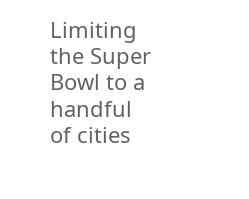Limiting the Super Bowl to a handful of cities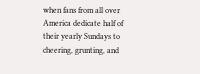when fans from all over America dedicate half of their yearly Sundays to cheering, grunting, and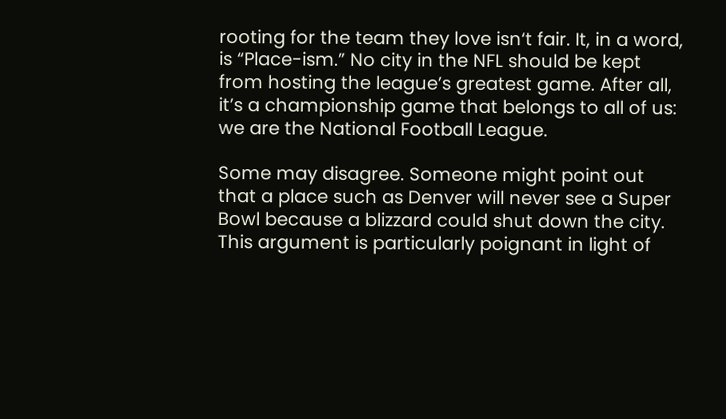rooting for the team they love isn‘t fair. It, in a word, is “Place-ism.” No city in the NFL should be kept from hosting the league’s greatest game. After all, it’s a championship game that belongs to all of us: we are the National Football League.

Some may disagree. Someone might point out that a place such as Denver will never see a Super Bowl because a blizzard could shut down the city. This argument is particularly poignant in light of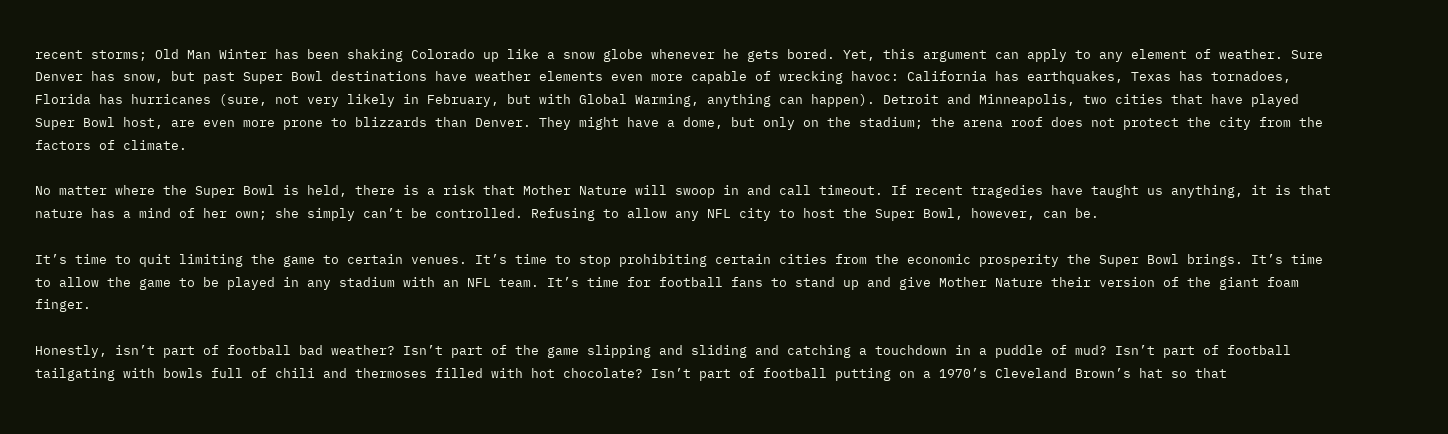recent storms; Old Man Winter has been shaking Colorado up like a snow globe whenever he gets bored. Yet, this argument can apply to any element of weather. Sure Denver has snow, but past Super Bowl destinations have weather elements even more capable of wrecking havoc: California has earthquakes, Texas has tornadoes, Florida has hurricanes (sure, not very likely in February, but with Global Warming, anything can happen). Detroit and Minneapolis, two cities that have played Super Bowl host, are even more prone to blizzards than Denver. They might have a dome, but only on the stadium; the arena roof does not protect the city from the factors of climate.

No matter where the Super Bowl is held, there is a risk that Mother Nature will swoop in and call timeout. If recent tragedies have taught us anything, it is that nature has a mind of her own; she simply can’t be controlled. Refusing to allow any NFL city to host the Super Bowl, however, can be.

It’s time to quit limiting the game to certain venues. It’s time to stop prohibiting certain cities from the economic prosperity the Super Bowl brings. It’s time to allow the game to be played in any stadium with an NFL team. It’s time for football fans to stand up and give Mother Nature their version of the giant foam finger.

Honestly, isn’t part of football bad weather? Isn’t part of the game slipping and sliding and catching a touchdown in a puddle of mud? Isn’t part of football tailgating with bowls full of chili and thermoses filled with hot chocolate? Isn’t part of football putting on a 1970’s Cleveland Brown’s hat so that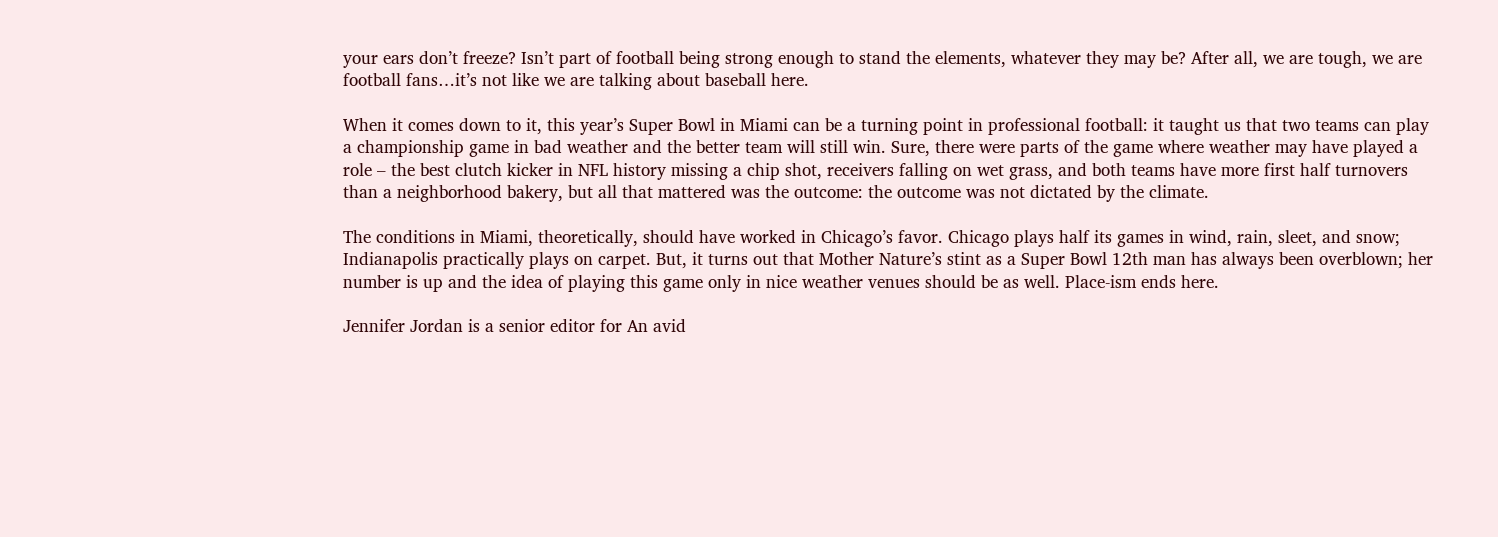your ears don’t freeze? Isn’t part of football being strong enough to stand the elements, whatever they may be? After all, we are tough, we are football fans…it’s not like we are talking about baseball here.

When it comes down to it, this year’s Super Bowl in Miami can be a turning point in professional football: it taught us that two teams can play a championship game in bad weather and the better team will still win. Sure, there were parts of the game where weather may have played a role – the best clutch kicker in NFL history missing a chip shot, receivers falling on wet grass, and both teams have more first half turnovers than a neighborhood bakery, but all that mattered was the outcome: the outcome was not dictated by the climate.

The conditions in Miami, theoretically, should have worked in Chicago’s favor. Chicago plays half its games in wind, rain, sleet, and snow; Indianapolis practically plays on carpet. But, it turns out that Mother Nature’s stint as a Super Bowl 12th man has always been overblown; her number is up and the idea of playing this game only in nice weather venues should be as well. Place-ism ends here.

Jennifer Jordan is a senior editor for An avid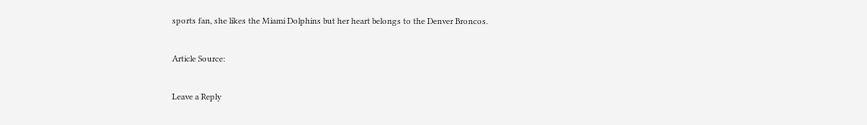sports fan, she likes the Miami Dolphins but her heart belongs to the Denver Broncos.

Article Source:

Leave a Reply